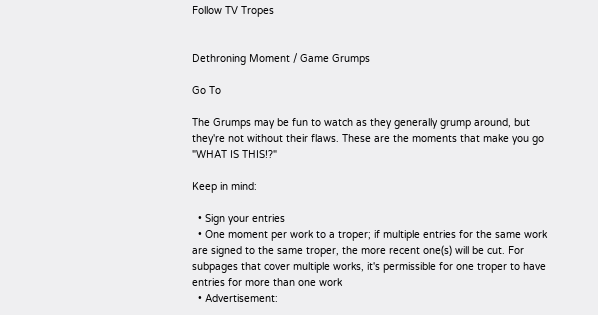Follow TV Tropes


Dethroning Moment / Game Grumps

Go To

The Grumps may be fun to watch as they generally grump around, but they're not without their flaws. These are the moments that make you go "WHAT IS THIS!?"

Keep in mind:

  • Sign your entries
  • One moment per work to a troper; if multiple entries for the same work are signed to the same troper, the more recent one(s) will be cut. For subpages that cover multiple works, it's permissible for one troper to have entries for more than one work
  • Advertisement: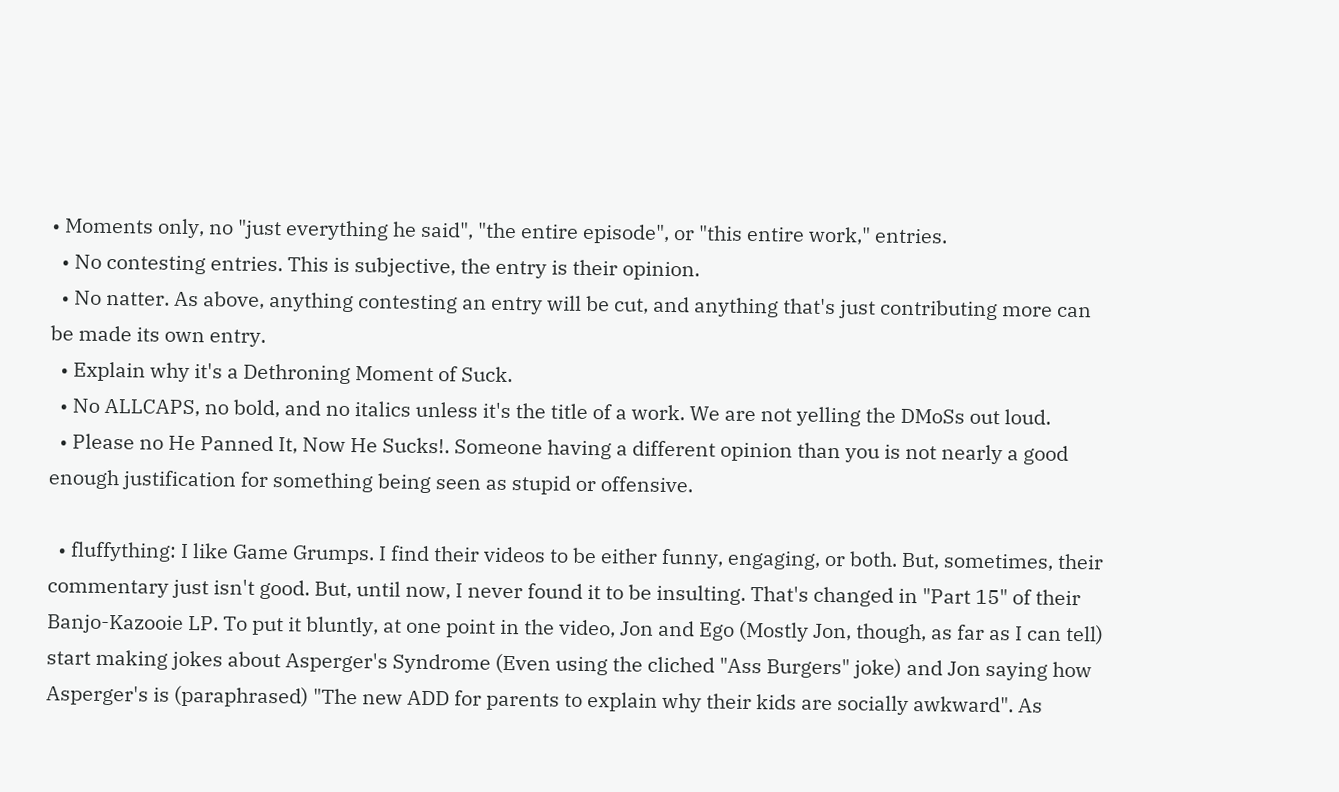• Moments only, no "just everything he said", "the entire episode", or "this entire work," entries.
  • No contesting entries. This is subjective, the entry is their opinion.
  • No natter. As above, anything contesting an entry will be cut, and anything that's just contributing more can be made its own entry.
  • Explain why it's a Dethroning Moment of Suck.
  • No ALLCAPS, no bold, and no italics unless it's the title of a work. We are not yelling the DMoSs out loud.
  • Please no He Panned It, Now He Sucks!. Someone having a different opinion than you is not nearly a good enough justification for something being seen as stupid or offensive.

  • fluffything: I like Game Grumps. I find their videos to be either funny, engaging, or both. But, sometimes, their commentary just isn't good. But, until now, I never found it to be insulting. That's changed in "Part 15" of their Banjo-Kazooie LP. To put it bluntly, at one point in the video, Jon and Ego (Mostly Jon, though, as far as I can tell) start making jokes about Asperger's Syndrome (Even using the cliched "Ass Burgers" joke) and Jon saying how Asperger's is (paraphrased) "The new ADD for parents to explain why their kids are socially awkward". As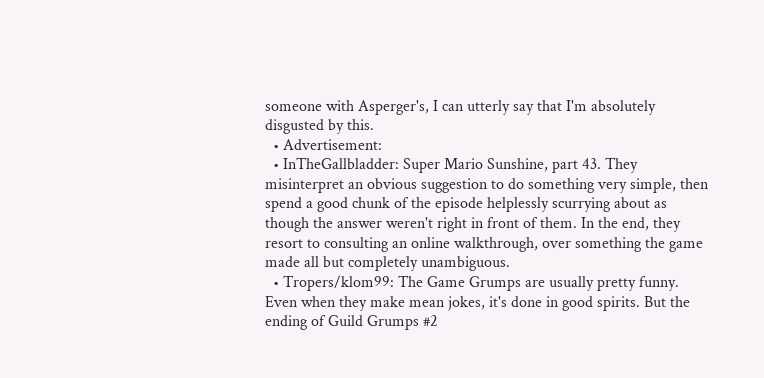someone with Asperger's, I can utterly say that I'm absolutely disgusted by this.
  • Advertisement:
  • InTheGallbladder: Super Mario Sunshine, part 43. They misinterpret an obvious suggestion to do something very simple, then spend a good chunk of the episode helplessly scurrying about as though the answer weren't right in front of them. In the end, they resort to consulting an online walkthrough, over something the game made all but completely unambiguous.
  • Tropers/klom99: The Game Grumps are usually pretty funny. Even when they make mean jokes, it's done in good spirits. But the ending of Guild Grumps #2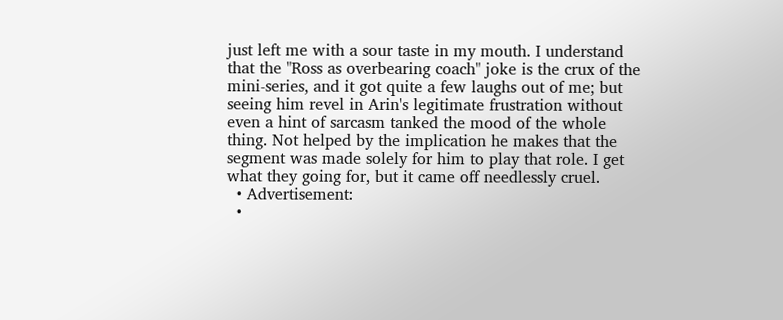just left me with a sour taste in my mouth. I understand that the "Ross as overbearing coach" joke is the crux of the mini-series, and it got quite a few laughs out of me; but seeing him revel in Arin's legitimate frustration without even a hint of sarcasm tanked the mood of the whole thing. Not helped by the implication he makes that the segment was made solely for him to play that role. I get what they going for, but it came off needlessly cruel.
  • Advertisement:
  •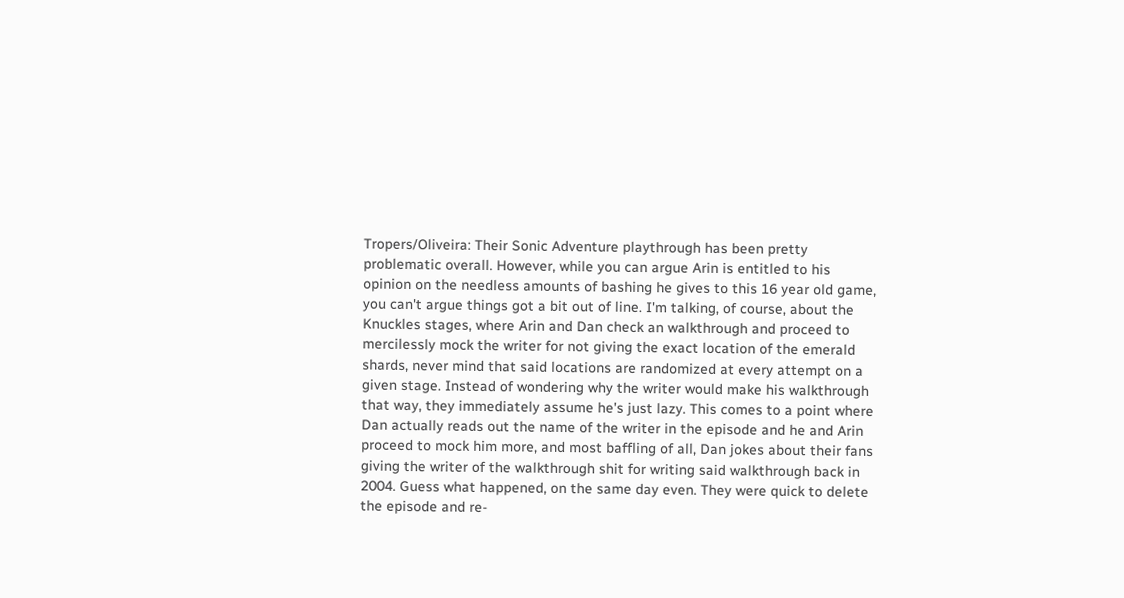Tropers/Oliveira: Their Sonic Adventure playthrough has been pretty problematic overall. However, while you can argue Arin is entitled to his opinion on the needless amounts of bashing he gives to this 16 year old game, you can't argue things got a bit out of line. I'm talking, of course, about the Knuckles stages, where Arin and Dan check an walkthrough and proceed to mercilessly mock the writer for not giving the exact location of the emerald shards, never mind that said locations are randomized at every attempt on a given stage. Instead of wondering why the writer would make his walkthrough that way, they immediately assume he's just lazy. This comes to a point where Dan actually reads out the name of the writer in the episode and he and Arin proceed to mock him more, and most baffling of all, Dan jokes about their fans giving the writer of the walkthrough shit for writing said walkthrough back in 2004. Guess what happened, on the same day even. They were quick to delete the episode and re-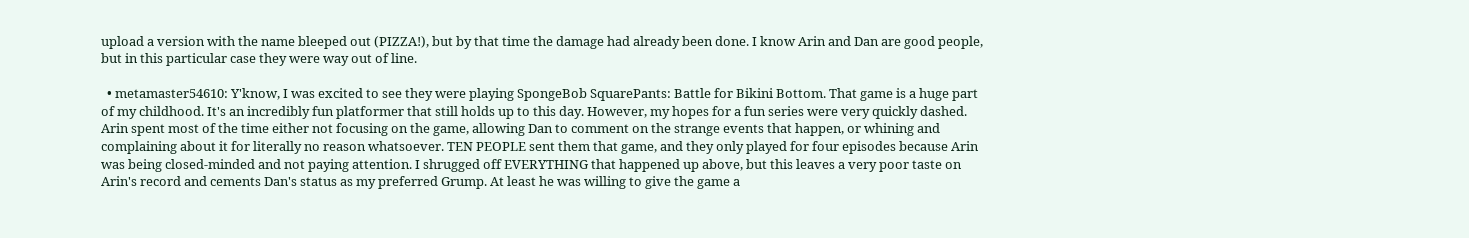upload a version with the name bleeped out (PIZZA!), but by that time the damage had already been done. I know Arin and Dan are good people, but in this particular case they were way out of line.

  • metamaster54610: Y'know, I was excited to see they were playing SpongeBob SquarePants: Battle for Bikini Bottom. That game is a huge part of my childhood. It's an incredibly fun platformer that still holds up to this day. However, my hopes for a fun series were very quickly dashed. Arin spent most of the time either not focusing on the game, allowing Dan to comment on the strange events that happen, or whining and complaining about it for literally no reason whatsoever. TEN PEOPLE sent them that game, and they only played for four episodes because Arin was being closed-minded and not paying attention. I shrugged off EVERYTHING that happened up above, but this leaves a very poor taste on Arin's record and cements Dan's status as my preferred Grump. At least he was willing to give the game a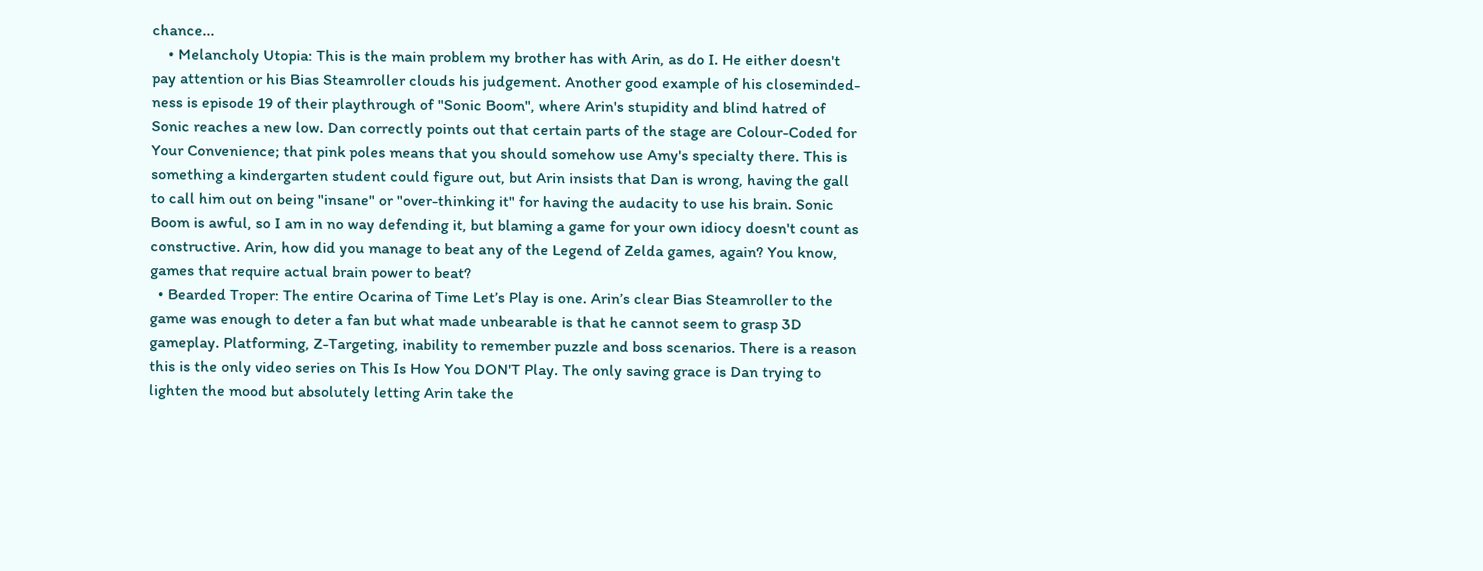chance...
    • Melancholy Utopia: This is the main problem my brother has with Arin, as do I. He either doesn't pay attention or his Bias Steamroller clouds his judgement. Another good example of his closeminded-ness is episode 19 of their playthrough of "Sonic Boom", where Arin's stupidity and blind hatred of Sonic reaches a new low. Dan correctly points out that certain parts of the stage are Colour-Coded for Your Convenience; that pink poles means that you should somehow use Amy's specialty there. This is something a kindergarten student could figure out, but Arin insists that Dan is wrong, having the gall to call him out on being "insane" or "over-thinking it" for having the audacity to use his brain. Sonic Boom is awful, so I am in no way defending it, but blaming a game for your own idiocy doesn't count as constructive. Arin, how did you manage to beat any of the Legend of Zelda games, again? You know, games that require actual brain power to beat?
  • Bearded Troper: The entire Ocarina of Time Let’s Play is one. Arin’s clear Bias Steamroller to the game was enough to deter a fan but what made unbearable is that he cannot seem to grasp 3D gameplay. Platforming, Z-Targeting, inability to remember puzzle and boss scenarios. There is a reason this is the only video series on This Is How You DON'T Play. The only saving grace is Dan trying to lighten the mood but absolutely letting Arin take the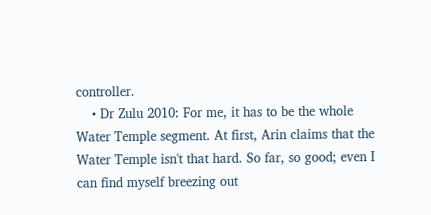controller.
    • Dr Zulu 2010: For me, it has to be the whole Water Temple segment. At first, Arin claims that the Water Temple isn't that hard. So far, so good; even I can find myself breezing out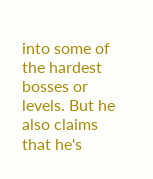into some of the hardest bosses or levels. But he also claims that he's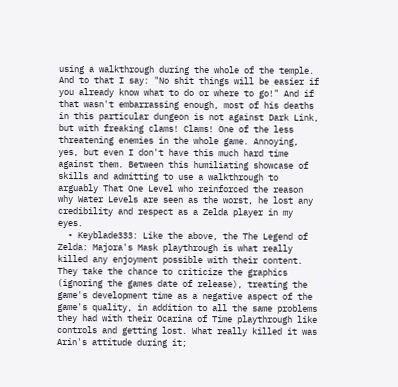using a walkthrough during the whole of the temple. And to that I say: "No shit things will be easier if you already know what to do or where to go!" And if that wasn't embarrassing enough, most of his deaths in this particular dungeon is not against Dark Link, but with freaking clams! Clams! One of the less threatening enemies in the whole game. Annoying, yes, but even I don't have this much hard time against them. Between this humiliating showcase of skills and admitting to use a walkthrough to arguably That One Level who reinforced the reason why Water Levels are seen as the worst, he lost any credibility and respect as a Zelda player in my eyes.
  • Keyblade333: Like the above, the The Legend of Zelda: Majora's Mask playthrough is what really killed any enjoyment possible with their content. They take the chance to criticize the graphics (ignoring the games date of release), treating the game's development time as a negative aspect of the game's quality, in addition to all the same problems they had with their Ocarina of Time playthrough like controls and getting lost. What really killed it was Arin's attitude during it;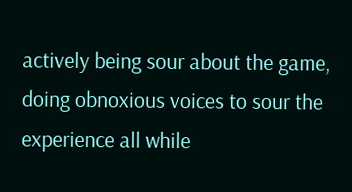actively being sour about the game, doing obnoxious voices to sour the experience all while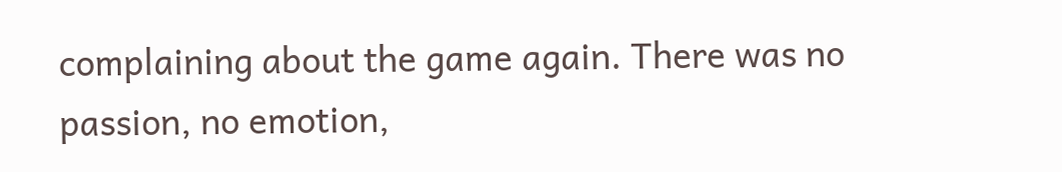complaining about the game again. There was no passion, no emotion,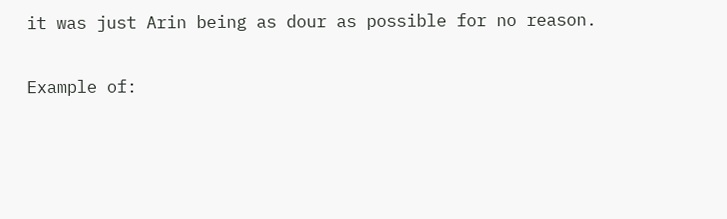it was just Arin being as dour as possible for no reason.

Example of: